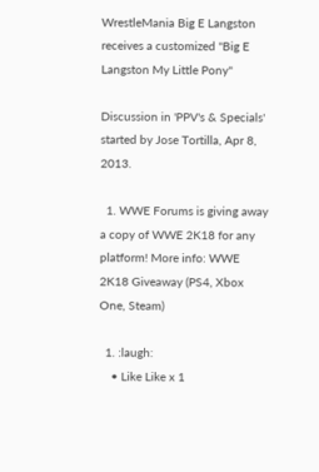WrestleMania Big E Langston receives a customized "Big E Langston My Little Pony"

Discussion in 'PPV's & Specials' started by Jose Tortilla, Apr 8, 2013.

  1. WWE Forums is giving away a copy of WWE 2K18 for any platform! More info: WWE 2K18 Giveaway (PS4, Xbox One, Steam)

  1. :laugh:
    • Like Like x 1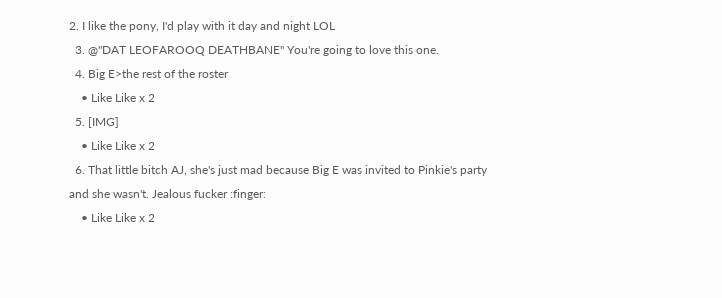2. I like the pony, I'd play with it day and night LOL
  3. @"DAT LEOFAROOQ DEATHBANE" You're going to love this one.
  4. Big E>the rest of the roster
    • Like Like x 2
  5. [IMG]
    • Like Like x 2
  6. That little bitch AJ, she's just mad because Big E was invited to Pinkie's party and she wasn't. Jealous fucker :finger:
    • Like Like x 2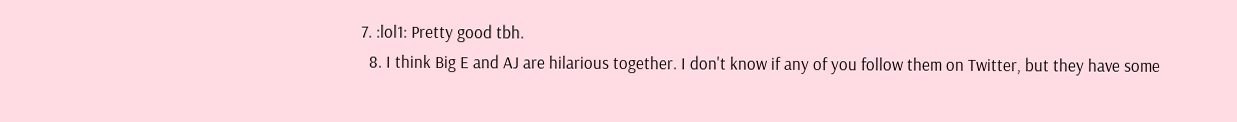7. :lol1: Pretty good tbh.
  8. I think Big E and AJ are hilarious together. I don't know if any of you follow them on Twitter, but they have some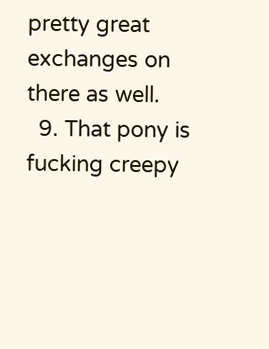pretty great exchanges on there as well.
  9. That pony is fucking creepy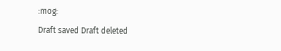:mog:
Draft saved Draft deleted